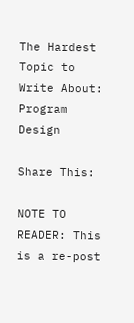The Hardest Topic to Write About: Program Design

Share This:

NOTE TO READER: This is a re-post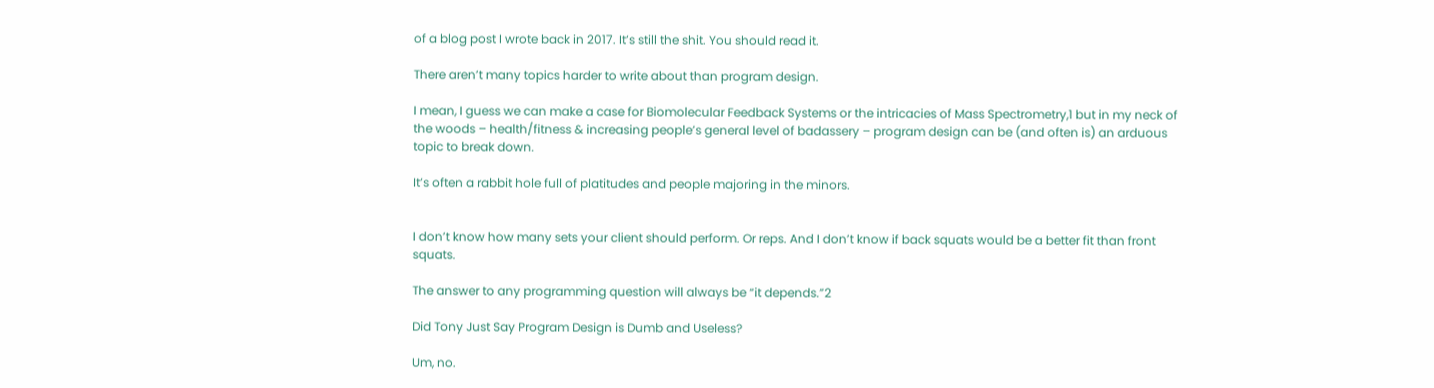of a blog post I wrote back in 2017. It’s still the shit. You should read it.

There aren’t many topics harder to write about than program design.

I mean, I guess we can make a case for Biomolecular Feedback Systems or the intricacies of Mass Spectrometry,1 but in my neck of the woods – health/fitness & increasing people’s general level of badassery – program design can be (and often is) an arduous topic to break down.

It’s often a rabbit hole full of platitudes and people majoring in the minors.


I don’t know how many sets your client should perform. Or reps. And I don’t know if back squats would be a better fit than front squats.

The answer to any programming question will always be “it depends.”2

Did Tony Just Say Program Design is Dumb and Useless?

Um, no.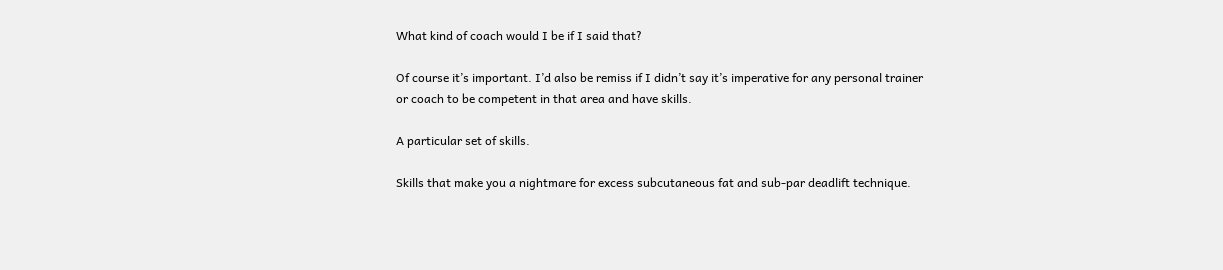What kind of coach would I be if I said that?

Of course it’s important. I’d also be remiss if I didn’t say it’s imperative for any personal trainer or coach to be competent in that area and have skills.

A particular set of skills.

Skills that make you a nightmare for excess subcutaneous fat and sub-par deadlift technique.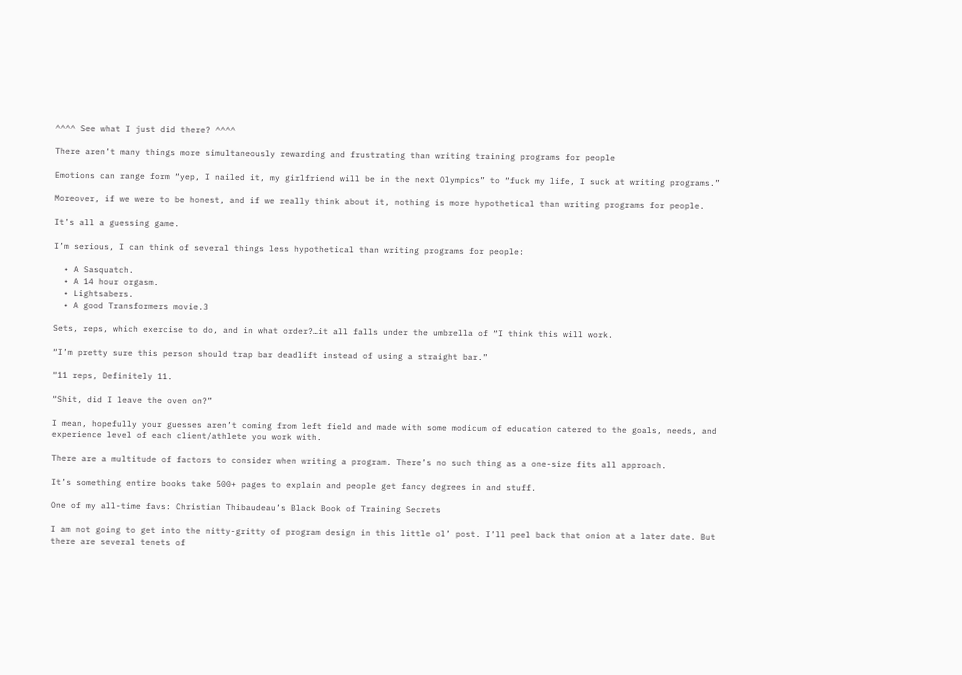^^^^ See what I just did there? ^^^^

There aren’t many things more simultaneously rewarding and frustrating than writing training programs for people

Emotions can range form “yep, I nailed it, my girlfriend will be in the next Olympics” to “fuck my life, I suck at writing programs.”

Moreover, if we were to be honest, and if we really think about it, nothing is more hypothetical than writing programs for people.

It’s all a guessing game.

I’m serious, I can think of several things less hypothetical than writing programs for people:

  • A Sasquatch.
  • A 14 hour orgasm.
  • Lightsabers.
  • A good Transformers movie.3

Sets, reps, which exercise to do, and in what order?…it all falls under the umbrella of “I think this will work.

“I’m pretty sure this person should trap bar deadlift instead of using a straight bar.”

“11 reps, Definitely 11.

“Shit, did I leave the oven on?”

I mean, hopefully your guesses aren’t coming from left field and made with some modicum of education catered to the goals, needs, and experience level of each client/athlete you work with.

There are a multitude of factors to consider when writing a program. There’s no such thing as a one-size fits all approach.

It’s something entire books take 500+ pages to explain and people get fancy degrees in and stuff.

One of my all-time favs: Christian Thibaudeau’s Black Book of Training Secrets

I am not going to get into the nitty-gritty of program design in this little ol’ post. I’ll peel back that onion at a later date. But there are several tenets of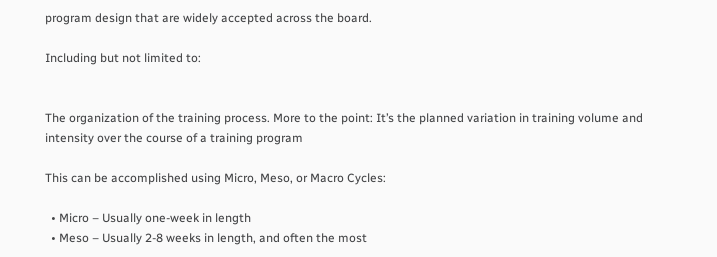program design that are widely accepted across the board.

Including but not limited to:


The organization of the training process. More to the point: It’s the planned variation in training volume and intensity over the course of a training program

This can be accomplished using Micro, Meso, or Macro Cycles:

  • Micro – Usually one-week in length
  • Meso – Usually 2-8 weeks in length, and often the most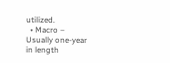utilized.
  • Macro – Usually one-year in length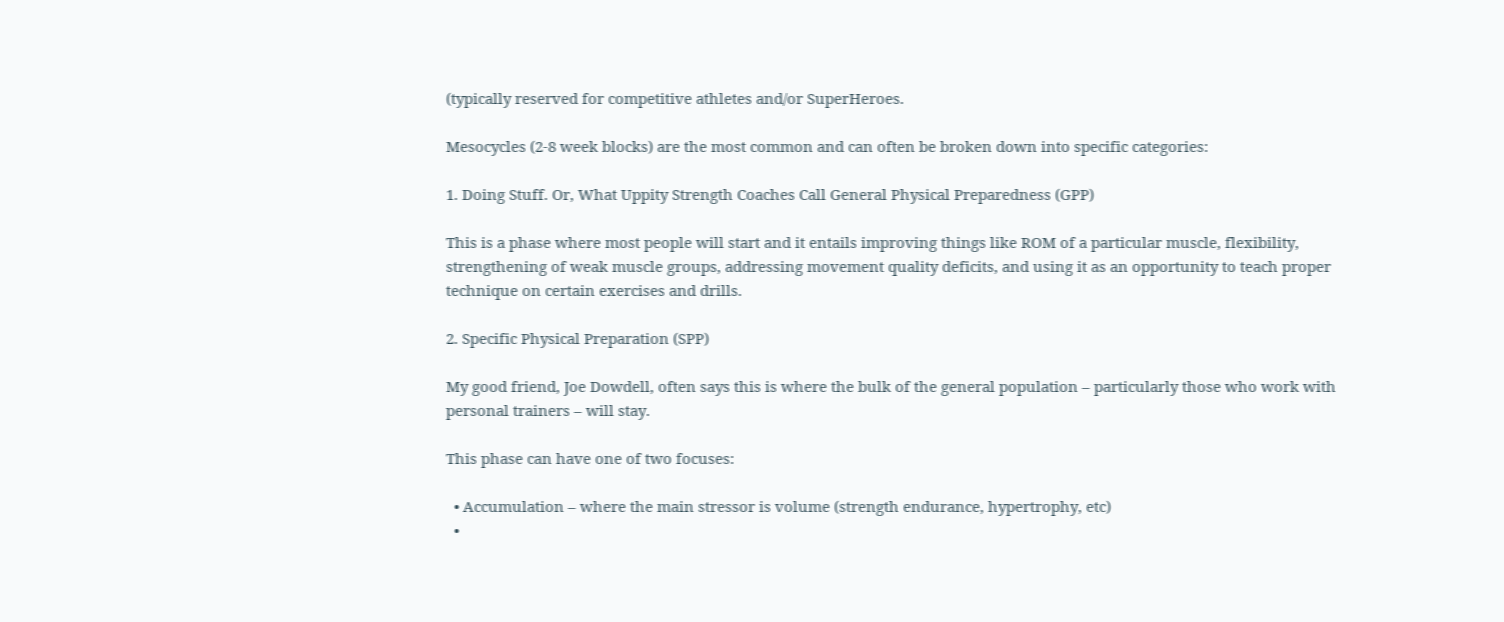(typically reserved for competitive athletes and/or SuperHeroes.

Mesocycles (2-8 week blocks) are the most common and can often be broken down into specific categories:

1. Doing Stuff. Or, What Uppity Strength Coaches Call General Physical Preparedness (GPP)

This is a phase where most people will start and it entails improving things like ROM of a particular muscle, flexibility, strengthening of weak muscle groups, addressing movement quality deficits, and using it as an opportunity to teach proper technique on certain exercises and drills.

2. Specific Physical Preparation (SPP)

My good friend, Joe Dowdell, often says this is where the bulk of the general population – particularly those who work with personal trainers – will stay.

This phase can have one of two focuses:

  • Accumulation – where the main stressor is volume (strength endurance, hypertrophy, etc)
  •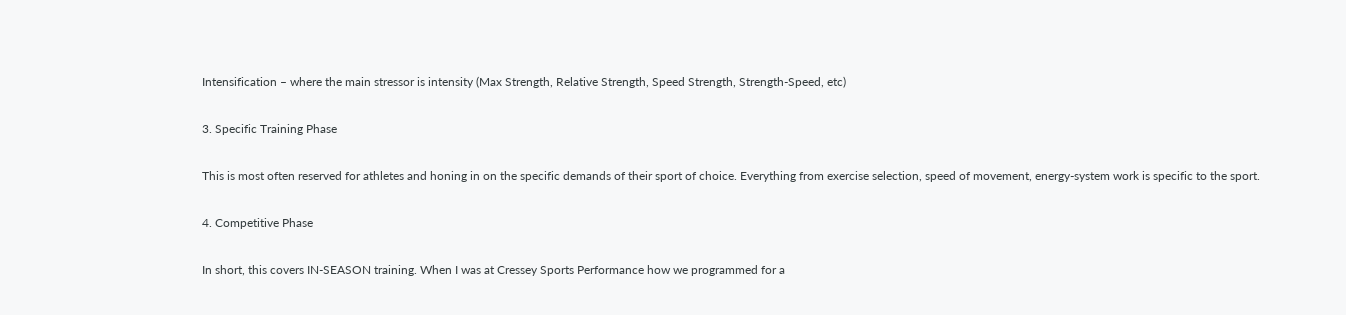Intensification – where the main stressor is intensity (Max Strength, Relative Strength, Speed Strength, Strength-Speed, etc)

3. Specific Training Phase

This is most often reserved for athletes and honing in on the specific demands of their sport of choice. Everything from exercise selection, speed of movement, energy-system work is specific to the sport.

4. Competitive Phase

In short, this covers IN-SEASON training. When I was at Cressey Sports Performance how we programmed for a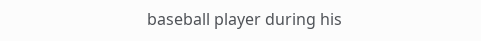baseball player during his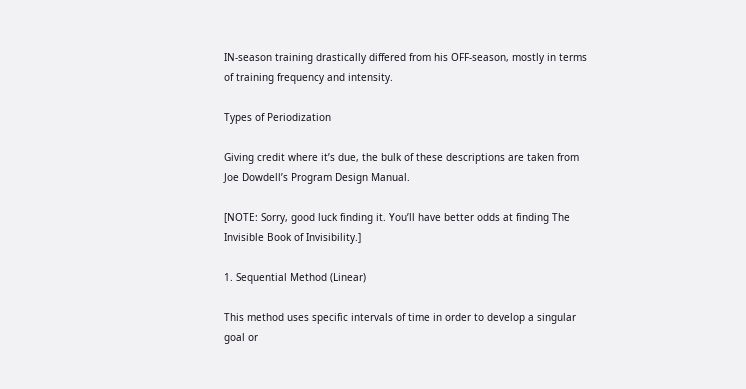IN-season training drastically differed from his OFF-season, mostly in terms of training frequency and intensity.

Types of Periodization

Giving credit where it’s due, the bulk of these descriptions are taken from Joe Dowdell’s Program Design Manual.

[NOTE: Sorry, good luck finding it. You’ll have better odds at finding The Invisible Book of Invisibility.]

1. Sequential Method (Linear)

This method uses specific intervals of time in order to develop a singular goal or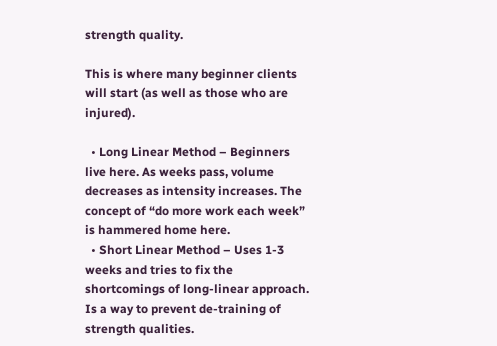strength quality.

This is where many beginner clients will start (as well as those who are injured).

  • Long Linear Method – Beginners live here. As weeks pass, volume decreases as intensity increases. The concept of “do more work each week” is hammered home here.
  • Short Linear Method – Uses 1-3 weeks and tries to fix the shortcomings of long-linear approach. Is a way to prevent de-training of strength qualities.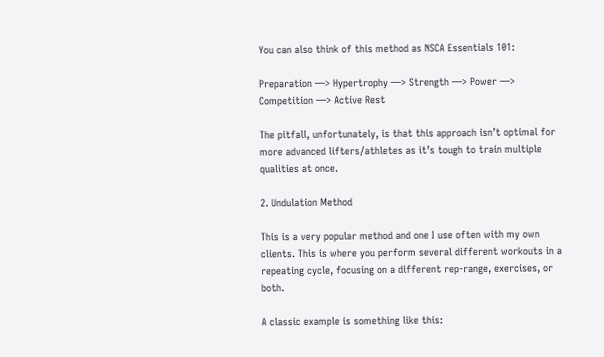You can also think of this method as NSCA Essentials 101:

Preparation —> Hypertrophy —> Strength —> Power —> Competition —> Active Rest

The pitfall, unfortunately, is that this approach isn’t optimal for more advanced lifters/athletes as it’s tough to train multiple qualities at once.

2. Undulation Method

This is a very popular method and one I use often with my own clients. This is where you perform several different workouts in a repeating cycle, focusing on a different rep-range, exercises, or both.

A classic example is something like this: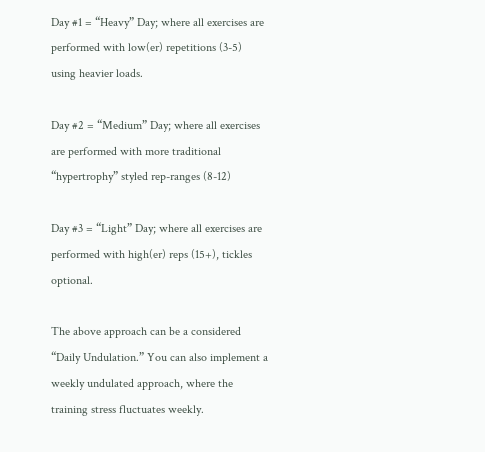Day #1 = “Heavy” Day; where all exercises are performed with low(er) repetitions (3-5) using heavier loads.

Day #2 = “Medium” Day; where all exercises are performed with more traditional “hypertrophy” styled rep-ranges (8-12)

Day #3 = “Light” Day; where all exercises are performed with high(er) reps (15+), tickles optional.

The above approach can be a considered “Daily Undulation.” You can also implement a weekly undulated approach, where the training stress fluctuates weekly.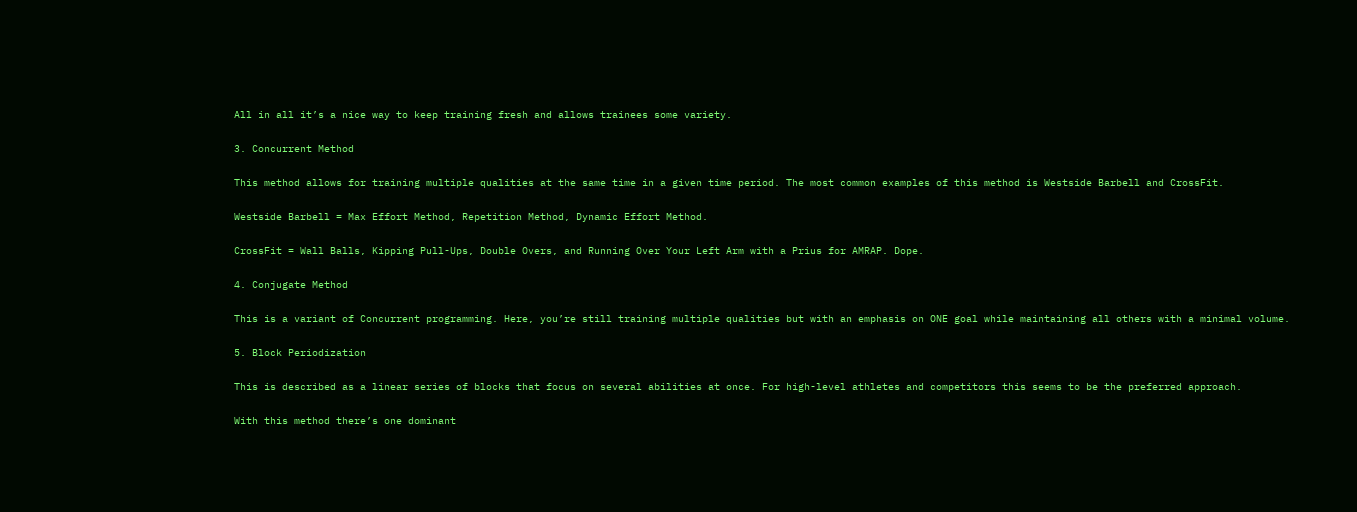All in all it’s a nice way to keep training fresh and allows trainees some variety.

3. Concurrent Method

This method allows for training multiple qualities at the same time in a given time period. The most common examples of this method is Westside Barbell and CrossFit.

Westside Barbell = Max Effort Method, Repetition Method, Dynamic Effort Method.

CrossFit = Wall Balls, Kipping Pull-Ups, Double Overs, and Running Over Your Left Arm with a Prius for AMRAP. Dope.

4. Conjugate Method

This is a variant of Concurrent programming. Here, you’re still training multiple qualities but with an emphasis on ONE goal while maintaining all others with a minimal volume.

5. Block Periodization

This is described as a linear series of blocks that focus on several abilities at once. For high-level athletes and competitors this seems to be the preferred approach.

With this method there’s one dominant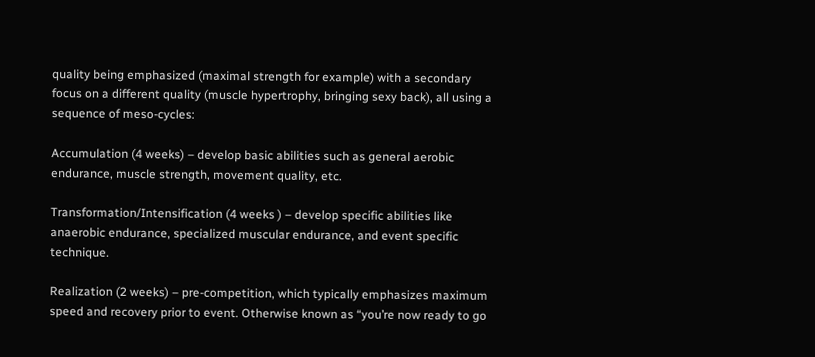quality being emphasized (maximal strength for example) with a secondary focus on a different quality (muscle hypertrophy, bringing sexy back), all using a sequence of meso-cycles:

Accumulation (4 weeks) – develop basic abilities such as general aerobic endurance, muscle strength, movement quality, etc.

Transformation/Intensification (4 weeks ) – develop specific abilities like anaerobic endurance, specialized muscular endurance, and event specific technique.

Realization (2 weeks) – pre-competition, which typically emphasizes maximum speed and recovery prior to event. Otherwise known as “you’re now ready to go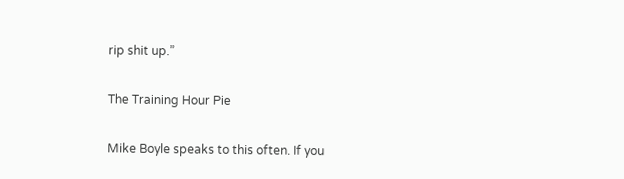rip shit up.”

The Training Hour Pie

Mike Boyle speaks to this often. If you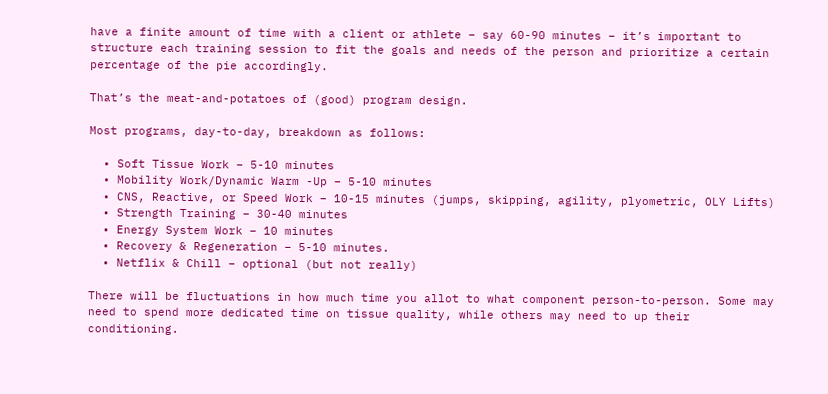have a finite amount of time with a client or athlete – say 60-90 minutes – it’s important to structure each training session to fit the goals and needs of the person and prioritize a certain percentage of the pie accordingly.

That’s the meat-and-potatoes of (good) program design.

Most programs, day-to-day, breakdown as follows:

  • Soft Tissue Work – 5-10 minutes
  • Mobility Work/Dynamic Warm -Up – 5-10 minutes
  • CNS, Reactive, or Speed Work – 10-15 minutes (jumps, skipping, agility, plyometric, OLY Lifts)
  • Strength Training – 30-40 minutes
  • Energy System Work – 10 minutes
  • Recovery & Regeneration – 5-10 minutes.
  • Netflix & Chill – optional (but not really)

There will be fluctuations in how much time you allot to what component person-to-person. Some may need to spend more dedicated time on tissue quality, while others may need to up their conditioning.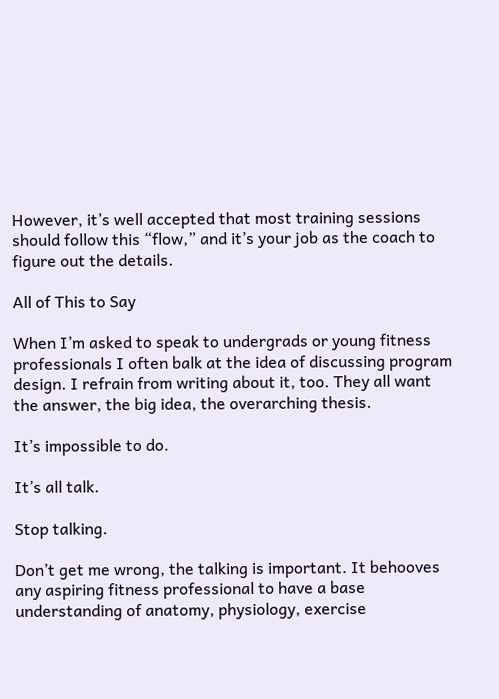However, it’s well accepted that most training sessions should follow this “flow,” and it’s your job as the coach to figure out the details.

All of This to Say

When I’m asked to speak to undergrads or young fitness professionals I often balk at the idea of discussing program design. I refrain from writing about it, too. They all want the answer, the big idea, the overarching thesis.

It’s impossible to do.

It’s all talk.

Stop talking.

Don’t get me wrong, the talking is important. It behooves any aspiring fitness professional to have a base understanding of anatomy, physiology, exercise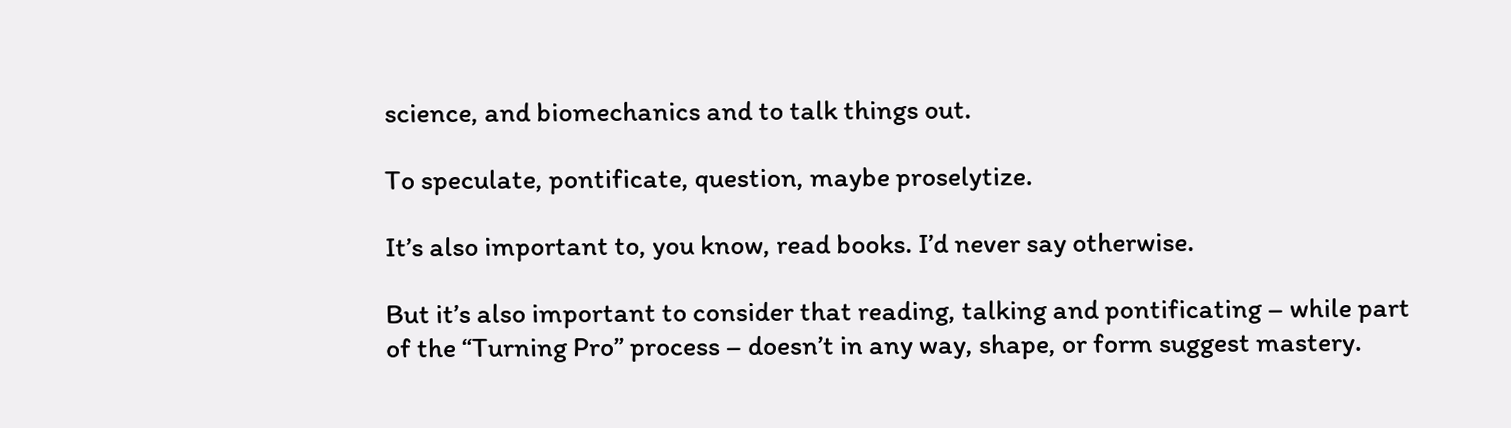science, and biomechanics and to talk things out.

To speculate, pontificate, question, maybe proselytize.

It’s also important to, you know, read books. I’d never say otherwise.

But it’s also important to consider that reading, talking and pontificating – while part of the “Turning Pro” process – doesn’t in any way, shape, or form suggest mastery.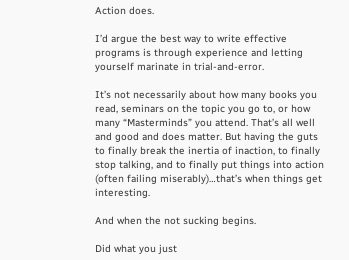Action does.

I’d argue the best way to write effective programs is through experience and letting yourself marinate in trial-and-error.

It’s not necessarily about how many books you read, seminars on the topic you go to, or how many “Masterminds” you attend. That’s all well and good and does matter. But having the guts to finally break the inertia of inaction, to finally stop talking, and to finally put things into action (often failing miserably)…that’s when things get interesting.

And when the not sucking begins.

Did what you just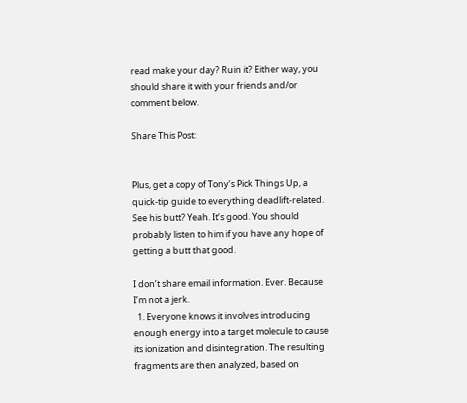read make your day? Ruin it? Either way, you should share it with your friends and/or comment below.

Share This Post:


Plus, get a copy of Tony’s Pick Things Up, a quick-tip guide to everything deadlift-related. See his butt? Yeah. It’s good. You should probably listen to him if you have any hope of getting a butt that good.

I don’t share email information. Ever. Because I’m not a jerk.
  1. Everyone knows it involves introducing enough energy into a target molecule to cause its ionization and disintegration. The resulting fragments are then analyzed, based on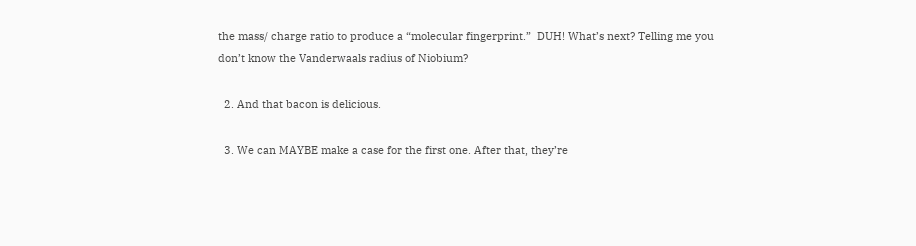the mass/ charge ratio to produce a “molecular fingerprint.”  DUH! What’s next? Telling me you don’t know the Vanderwaals radius of Niobium?

  2. And that bacon is delicious.

  3. We can MAYBE make a case for the first one. After that, they’re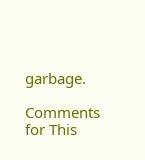garbage.

Comments for This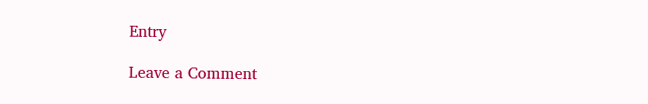Entry

Leave a Comment